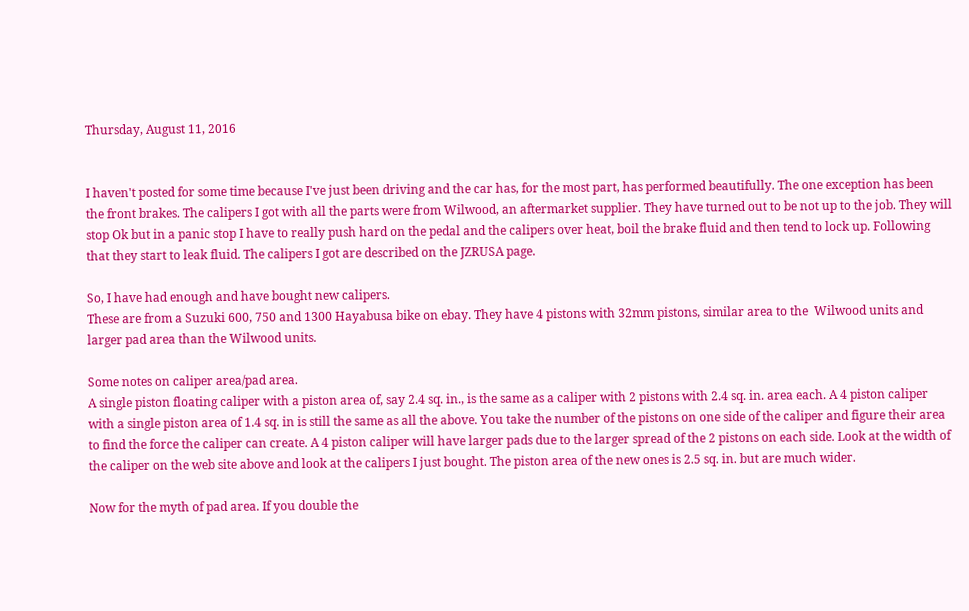Thursday, August 11, 2016


I haven't posted for some time because I've just been driving and the car has, for the most part, has performed beautifully. The one exception has been the front brakes. The calipers I got with all the parts were from Wilwood, an aftermarket supplier. They have turned out to be not up to the job. They will stop Ok but in a panic stop I have to really push hard on the pedal and the calipers over heat, boil the brake fluid and then tend to lock up. Following that they start to leak fluid. The calipers I got are described on the JZRUSA page.

So, I have had enough and have bought new calipers.
These are from a Suzuki 600, 750 and 1300 Hayabusa bike on ebay. They have 4 pistons with 32mm pistons, similar area to the  Wilwood units and larger pad area than the Wilwood units.

Some notes on caliper area/pad area.
A single piston floating caliper with a piston area of, say 2.4 sq. in., is the same as a caliper with 2 pistons with 2.4 sq. in. area each. A 4 piston caliper with a single piston area of 1.4 sq. in is still the same as all the above. You take the number of the pistons on one side of the caliper and figure their area to find the force the caliper can create. A 4 piston caliper will have larger pads due to the larger spread of the 2 pistons on each side. Look at the width of the caliper on the web site above and look at the calipers I just bought. The piston area of the new ones is 2.5 sq. in. but are much wider.

Now for the myth of pad area. If you double the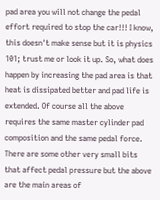pad area you will not change the pedal effort required to stop the car!!! I know, this doesn't make sense but it is physics 101; trust me or look it up. So, what does happen by increasing the pad area is that heat is dissipated better and pad life is extended. Of course all the above requires the same master cylinder pad composition and the same pedal force. There are some other very small bits that affect pedal pressure but the above are the main areas of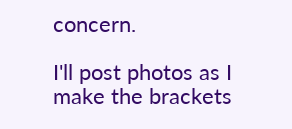concern.

I'll post photos as I make the brackets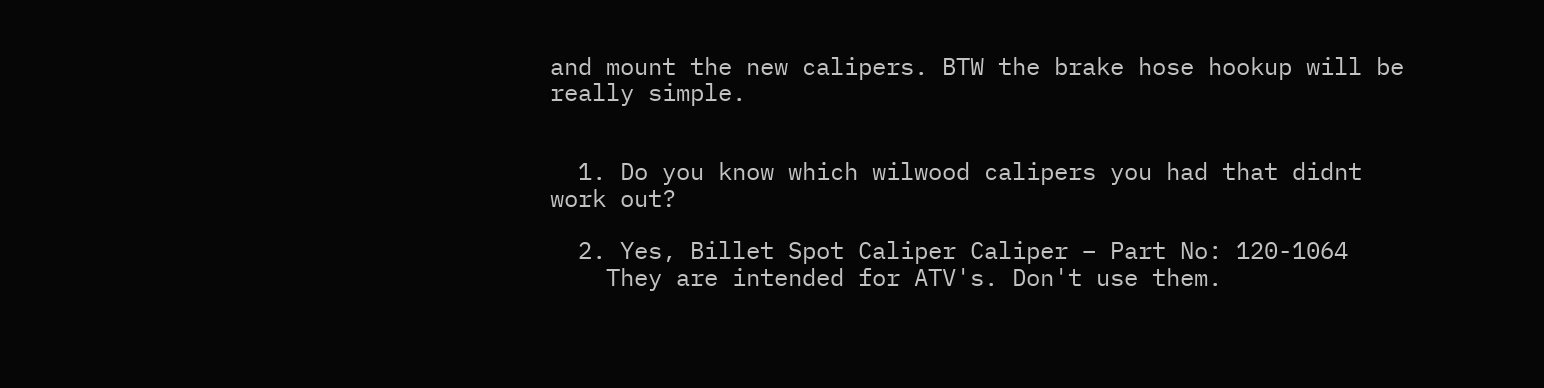and mount the new calipers. BTW the brake hose hookup will be really simple.


  1. Do you know which wilwood calipers you had that didnt work out?

  2. Yes, Billet Spot Caliper Caliper – Part No: 120-1064
    They are intended for ATV's. Don't use them.